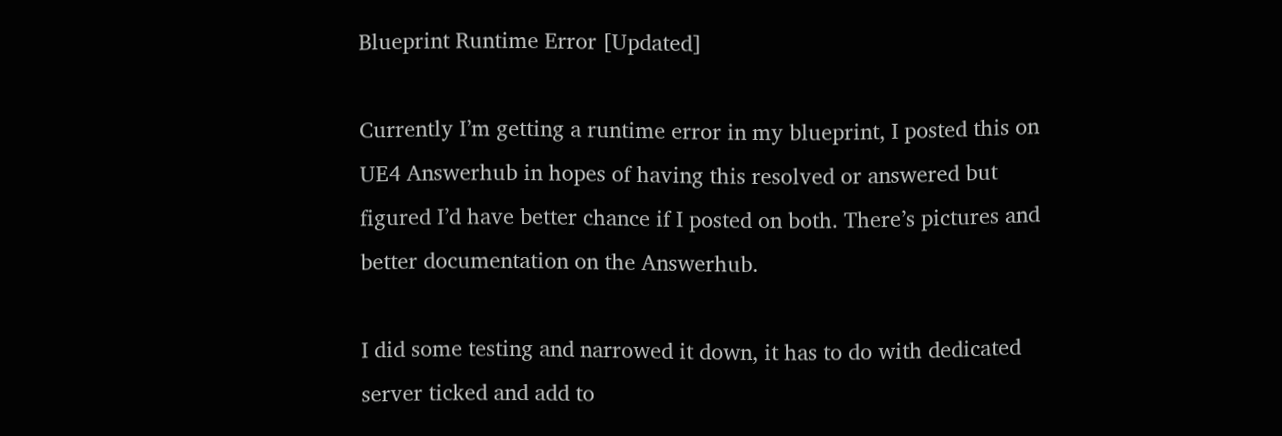Blueprint Runtime Error [Updated]

Currently I’m getting a runtime error in my blueprint, I posted this on UE4 Answerhub in hopes of having this resolved or answered but figured I’d have better chance if I posted on both. There’s pictures and better documentation on the Answerhub.

I did some testing and narrowed it down, it has to do with dedicated server ticked and add to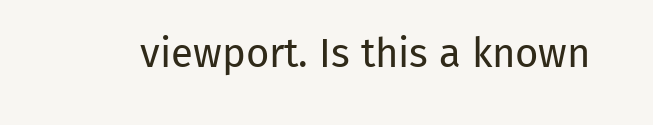viewport. Is this a known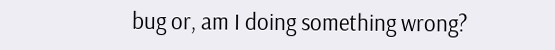bug or, am I doing something wrong?